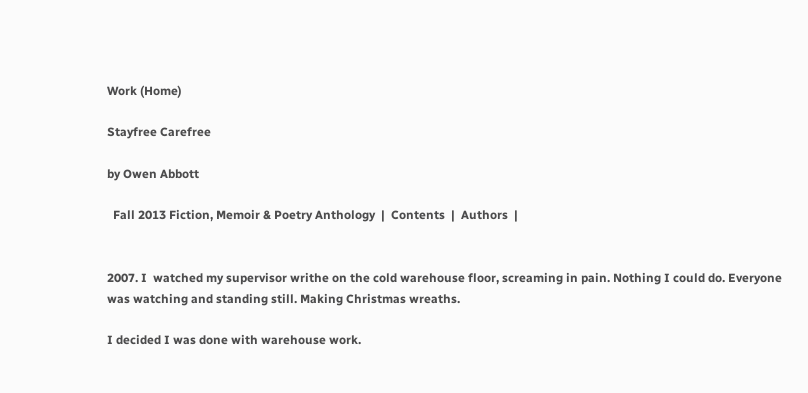Work (Home)

Stayfree Carefree

by Owen Abbott

  Fall 2013 Fiction, Memoir & Poetry Anthology  |  Contents  |  Authors  |


2007. I  watched my supervisor writhe on the cold warehouse floor, screaming in pain. Nothing I could do. Everyone was watching and standing still. Making Christmas wreaths.

I decided I was done with warehouse work.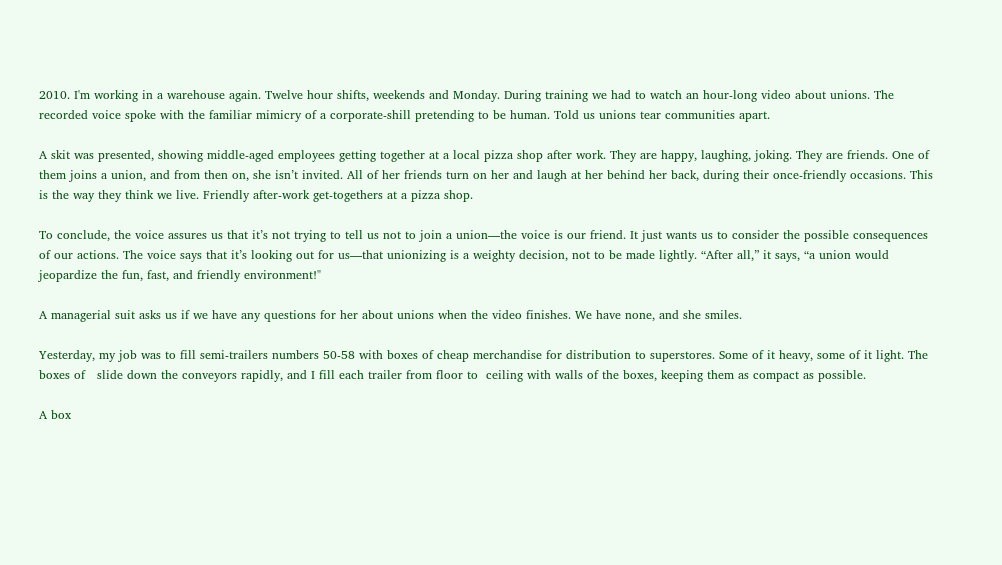2010. I'm working in a warehouse again. Twelve hour shifts, weekends and Monday. During training we had to watch an hour-long video about unions. The recorded voice spoke with the familiar mimicry of a corporate-shill pretending to be human. Told us unions tear communities apart.

A skit was presented, showing middle-aged employees getting together at a local pizza shop after work. They are happy, laughing, joking. They are friends. One of them joins a union, and from then on, she isn’t invited. All of her friends turn on her and laugh at her behind her back, during their once-friendly occasions. This is the way they think we live. Friendly after-work get-togethers at a pizza shop.

To conclude, the voice assures us that it’s not trying to tell us not to join a union—the voice is our friend. It just wants us to consider the possible consequences of our actions. The voice says that it’s looking out for us—that unionizing is a weighty decision, not to be made lightly. “After all,” it says, “a union would jeopardize the fun, fast, and friendly environment!"

A managerial suit asks us if we have any questions for her about unions when the video finishes. We have none, and she smiles.

Yesterday, my job was to fill semi-trailers numbers 50-58 with boxes of cheap merchandise for distribution to superstores. Some of it heavy, some of it light. The boxes of   slide down the conveyors rapidly, and I fill each trailer from floor to  ceiling with walls of the boxes, keeping them as compact as possible.

A box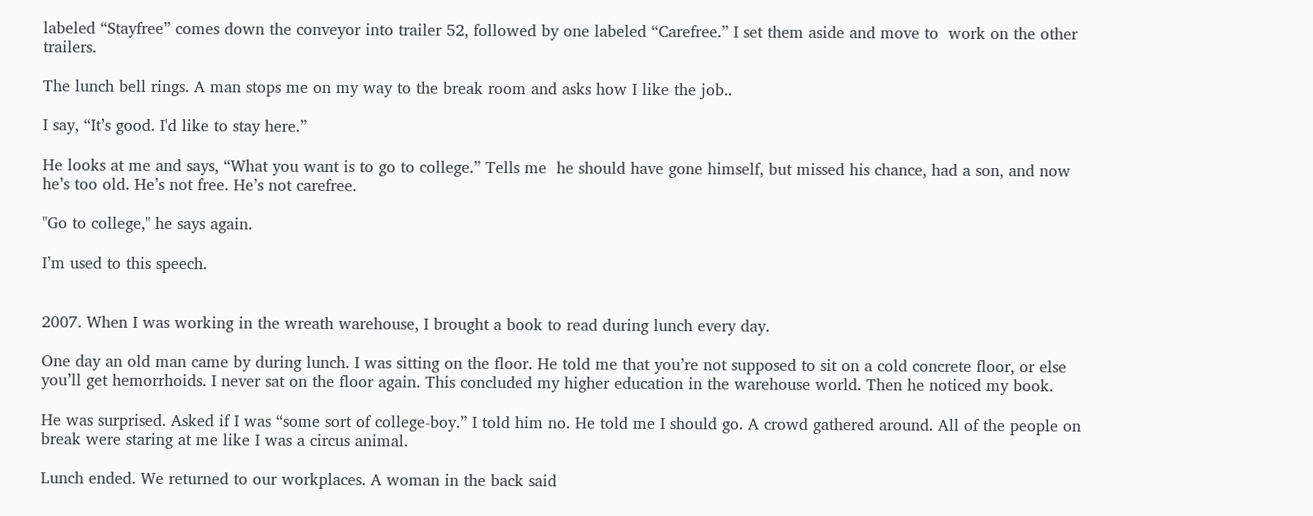labeled “Stayfree” comes down the conveyor into trailer 52, followed by one labeled “Carefree.” I set them aside and move to  work on the other trailers.

The lunch bell rings. A man stops me on my way to the break room and asks how I like the job..

I say, “It’s good. I'd like to stay here.”

He looks at me and says, “What you want is to go to college.” Tells me  he should have gone himself, but missed his chance, had a son, and now he’s too old. He’s not free. He’s not carefree.

"Go to college," he says again.

I’m used to this speech.


2007. When I was working in the wreath warehouse, I brought a book to read during lunch every day.

One day an old man came by during lunch. I was sitting on the floor. He told me that you’re not supposed to sit on a cold concrete floor, or else you’ll get hemorrhoids. I never sat on the floor again. This concluded my higher education in the warehouse world. Then he noticed my book.

He was surprised. Asked if I was “some sort of college-boy.” I told him no. He told me I should go. A crowd gathered around. All of the people on break were staring at me like I was a circus animal.

Lunch ended. We returned to our workplaces. A woman in the back said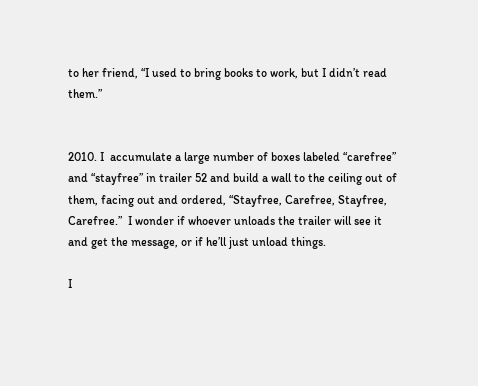to her friend, “I used to bring books to work, but I didn’t read them.”


2010. I  accumulate a large number of boxes labeled “carefree” and “stayfree” in trailer 52 and build a wall to the ceiling out of them, facing out and ordered, “Stayfree, Carefree, Stayfree, Carefree.”  I wonder if whoever unloads the trailer will see it and get the message, or if he’ll just unload things.

I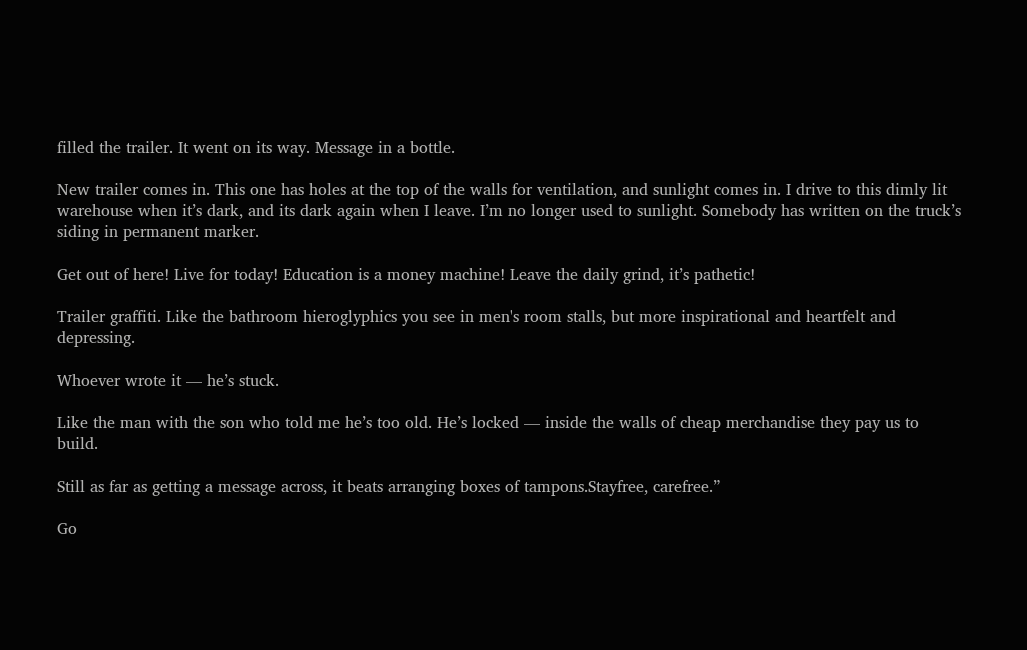filled the trailer. It went on its way. Message in a bottle.

New trailer comes in. This one has holes at the top of the walls for ventilation, and sunlight comes in. I drive to this dimly lit warehouse when it’s dark, and its dark again when I leave. I’m no longer used to sunlight. Somebody has written on the truck’s siding in permanent marker.

Get out of here! Live for today! Education is a money machine! Leave the daily grind, it’s pathetic!

Trailer graffiti. Like the bathroom hieroglyphics you see in men's room stalls, but more inspirational and heartfelt and depressing.

Whoever wrote it — he’s stuck.

Like the man with the son who told me he’s too old. He’s locked — inside the walls of cheap merchandise they pay us to build.

Still as far as getting a message across, it beats arranging boxes of tampons.Stayfree, carefree.”

Go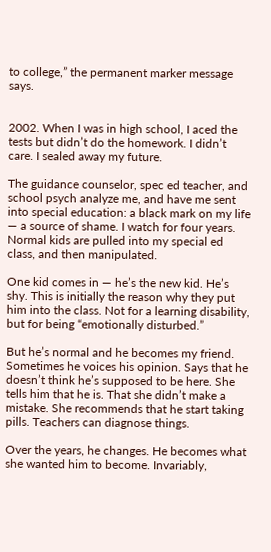to college,” the permanent marker message says.


2002. When I was in high school, I aced the tests but didn’t do the homework. I didn’t care. I sealed away my future.

The guidance counselor, spec ed teacher, and school psych analyze me, and have me sent into special education: a black mark on my life — a source of shame. I watch for four years.  Normal kids are pulled into my special ed class, and then manipulated.

One kid comes in — he’s the new kid. He’s shy. This is initially the reason why they put him into the class. Not for a learning disability, but for being “emotionally disturbed.”

But he’s normal and he becomes my friend. Sometimes he voices his opinion. Says that he doesn’t think he’s supposed to be here. She tells him that he is. That she didn’t make a mistake. She recommends that he start taking pills. Teachers can diagnose things.

Over the years, he changes. He becomes what she wanted him to become. Invariably,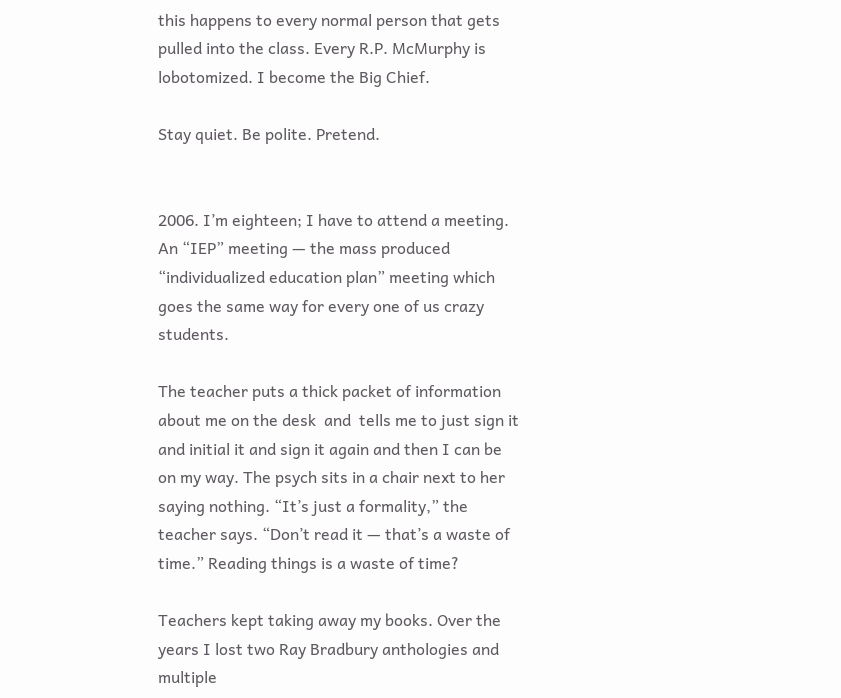this happens to every normal person that gets pulled into the class. Every R.P. McMurphy is lobotomized. I become the Big Chief.

Stay quiet. Be polite. Pretend.


2006. I’m eighteen; I have to attend a meeting. An “IEP” meeting — the mass produced “individualized education plan” meeting which goes the same way for every one of us crazy students.

The teacher puts a thick packet of information about me on the desk  and  tells me to just sign it and initial it and sign it again and then I can be on my way. The psych sits in a chair next to her saying nothing. “It’s just a formality,” the teacher says. “Don’t read it — that’s a waste of time.” Reading things is a waste of time?

Teachers kept taking away my books. Over the years I lost two Ray Bradbury anthologies and multiple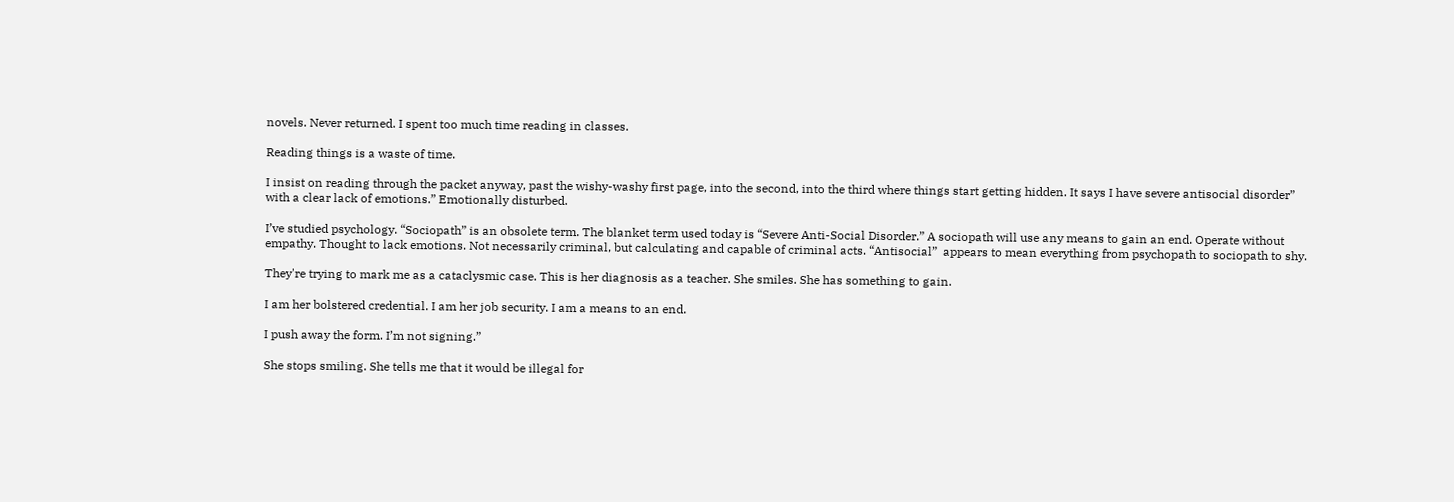novels. Never returned. I spent too much time reading in classes.

Reading things is a waste of time.

I insist on reading through the packet anyway, past the wishy-washy first page, into the second, into the third where things start getting hidden. It says I have severe antisocial disorder” with a clear lack of emotions.” Emotionally disturbed.

I’ve studied psychology. “Sociopath” is an obsolete term. The blanket term used today is “Severe Anti-Social Disorder.” A sociopath will use any means to gain an end. Operate without empathy. Thought to lack emotions. Not necessarily criminal, but calculating and capable of criminal acts. “Antisocial”  appears to mean everything from psychopath to sociopath to shy.

They're trying to mark me as a cataclysmic case. This is her diagnosis as a teacher. She smiles. She has something to gain.

I am her bolstered credential. I am her job security. I am a means to an end.

I push away the form. I’m not signing.”

She stops smiling. She tells me that it would be illegal for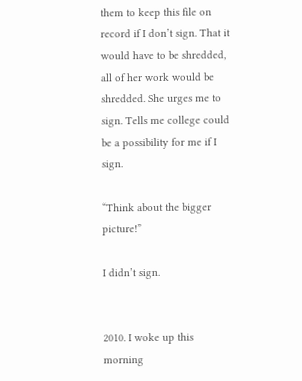them to keep this file on record if I don’t sign. That it would have to be shredded, all of her work would be shredded. She urges me to sign. Tells me college could be a possibility for me if I sign.

“Think about the bigger picture!”

I didn’t sign.


2010. I woke up this morning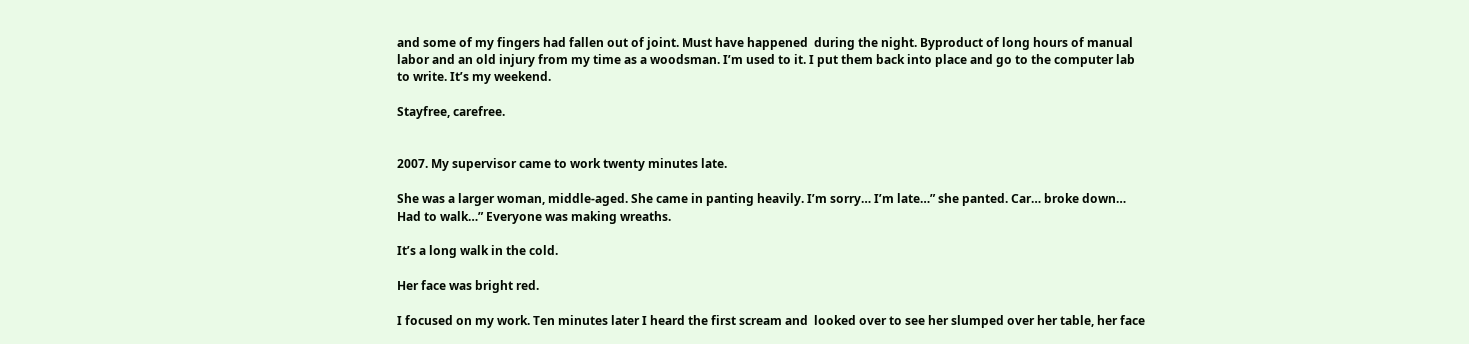and some of my fingers had fallen out of joint. Must have happened  during the night. Byproduct of long hours of manual labor and an old injury from my time as a woodsman. I’m used to it. I put them back into place and go to the computer lab to write. It’s my weekend.

Stayfree, carefree.


2007. My supervisor came to work twenty minutes late.

She was a larger woman, middle-aged. She came in panting heavily. I’m sorry… I’m late…” she panted. Car… broke down… Had to walk…” Everyone was making wreaths.

It’s a long walk in the cold.

Her face was bright red.

I focused on my work. Ten minutes later I heard the first scream and  looked over to see her slumped over her table, her face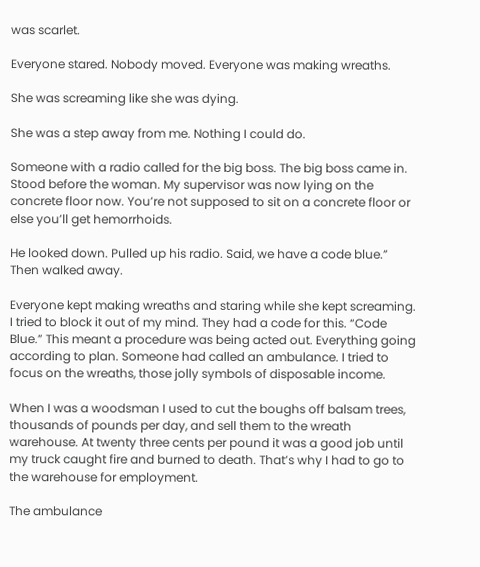was scarlet.

Everyone stared. Nobody moved. Everyone was making wreaths.

She was screaming like she was dying.

She was a step away from me. Nothing I could do.

Someone with a radio called for the big boss. The big boss came in. Stood before the woman. My supervisor was now lying on the concrete floor now. You’re not supposed to sit on a concrete floor or else you’ll get hemorrhoids.

He looked down. Pulled up his radio. Said, we have a code blue.” Then walked away.

Everyone kept making wreaths and staring while she kept screaming. I tried to block it out of my mind. They had a code for this. “Code Blue.” This meant a procedure was being acted out. Everything going according to plan. Someone had called an ambulance. I tried to focus on the wreaths, those jolly symbols of disposable income.

When I was a woodsman I used to cut the boughs off balsam trees, thousands of pounds per day, and sell them to the wreath warehouse. At twenty three cents per pound it was a good job until my truck caught fire and burned to death. That’s why I had to go to the warehouse for employment.

The ambulance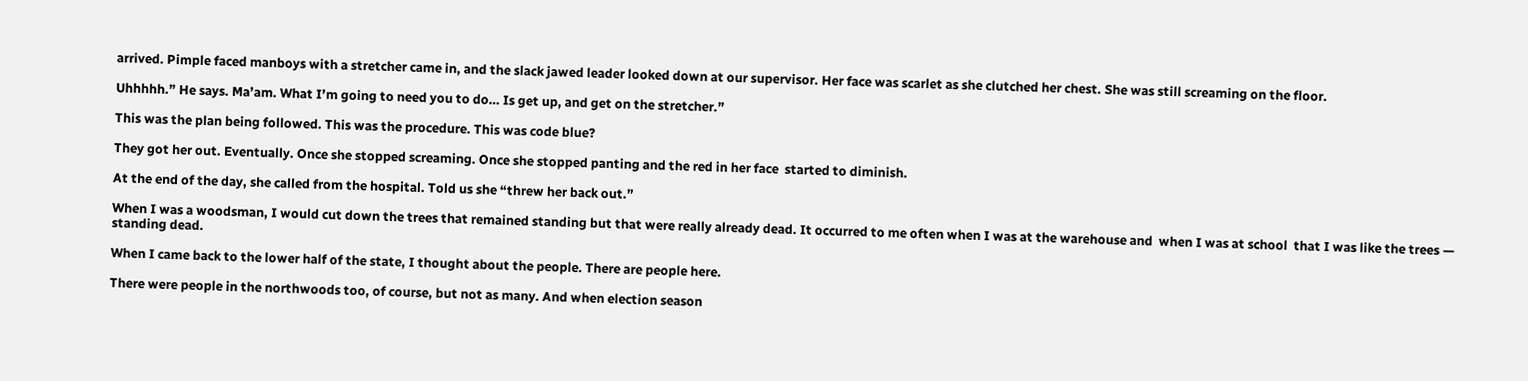arrived. Pimple faced manboys with a stretcher came in, and the slack jawed leader looked down at our supervisor. Her face was scarlet as she clutched her chest. She was still screaming on the floor.

Uhhhhh.” He says. Ma’am. What I’m going to need you to do… Is get up, and get on the stretcher.”

This was the plan being followed. This was the procedure. This was code blue?

They got her out. Eventually. Once she stopped screaming. Once she stopped panting and the red in her face  started to diminish.

At the end of the day, she called from the hospital. Told us she “threw her back out.”

When I was a woodsman, I would cut down the trees that remained standing but that were really already dead. It occurred to me often when I was at the warehouse and  when I was at school  that I was like the trees — standing dead.

When I came back to the lower half of the state, I thought about the people. There are people here.

There were people in the northwoods too, of course, but not as many. And when election season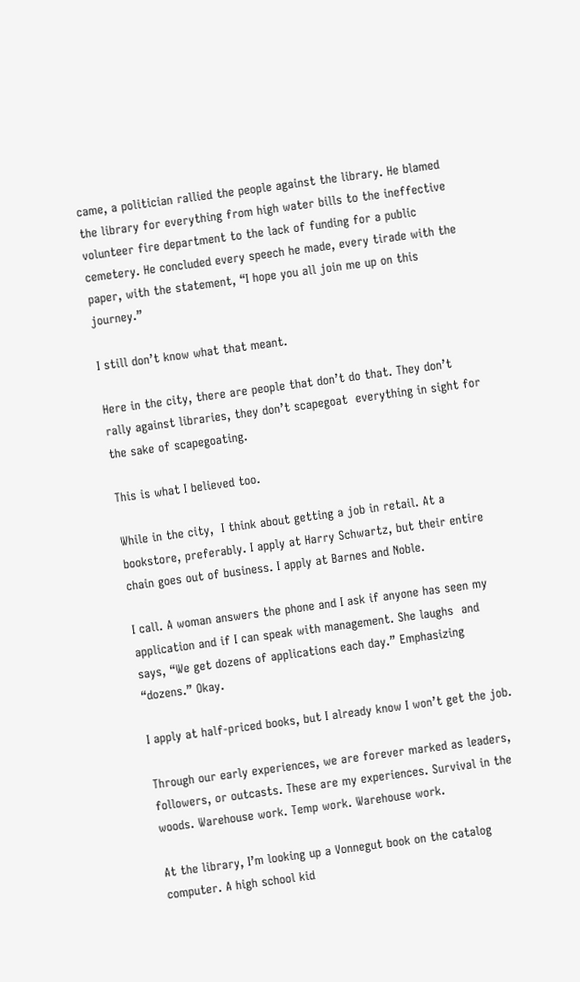came, a politician rallied the people against the library. He blamed the library for everything from high water bills to the ineffective volunteer fire department to the lack of funding for a public cemetery. He concluded every speech he made, every tirade with the paper, with the statement, “I hope you all join me up on this journey.”

I still don’t know what that meant.

Here in the city, there are people that don’t do that. They don’t rally against libraries, they don’t scapegoat  everything in sight for the sake of scapegoating.

This is what I believed too.

While in the city,  I think about getting a job in retail. At a bookstore, preferably. I apply at Harry Schwartz, but their entire chain goes out of business. I apply at Barnes and Noble.

I call. A woman answers the phone and I ask if anyone has seen my application and if I can speak with management. She laughs  and says, “We get dozens of applications each day.” Emphasizing “dozens.” Okay.

I apply at half-priced books, but I already know I won’t get the job.

Through our early experiences, we are forever marked as leaders, followers, or outcasts. These are my experiences. Survival in the woods. Warehouse work. Temp work. Warehouse work.

At the library, I’m looking up a Vonnegut book on the catalog computer. A high school kid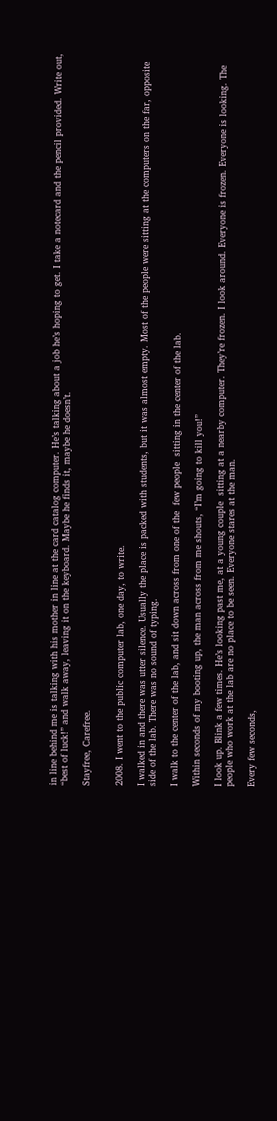in line behind me is talking with his mother in line at the card catalog computer. He’s talking about a job he’s hoping to get. I take a notecard and the pencil provided. Write out, “best of luck!” and walk away, leaving it on the keyboard. Maybe he finds it, maybe he doesn’t.

Stayfree, Carefree.


2008. I went to the public computer lab, one day, to write.

I walked in and there was utter silence. Usually the place is packed with students, but it was almost empty. Most of the people were sitting at the computers on the far, opposite side of the lab. There was no sound of typing.

I walk to the center of the lab, and sit down across from one of the  few people  sitting in the center of the lab.

Within seconds of my booting up, the man across from me shouts, “I’m going to kill you!”

I look up. Blink a few times. He’s looking past me, at a young couple  sitting at a nearby computer. They’re frozen. I look around. Everyone is frozen. Everyone is looking. The people who work at the lab are no place to be seen. Everyone stares at the man.

Every few seconds,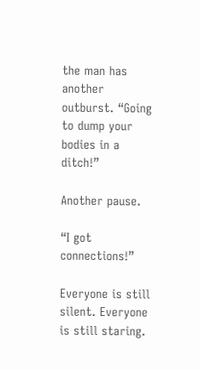the man has another outburst. “Going to dump your bodies in a ditch!”

Another pause.

“I got connections!”

Everyone is still silent. Everyone is still staring.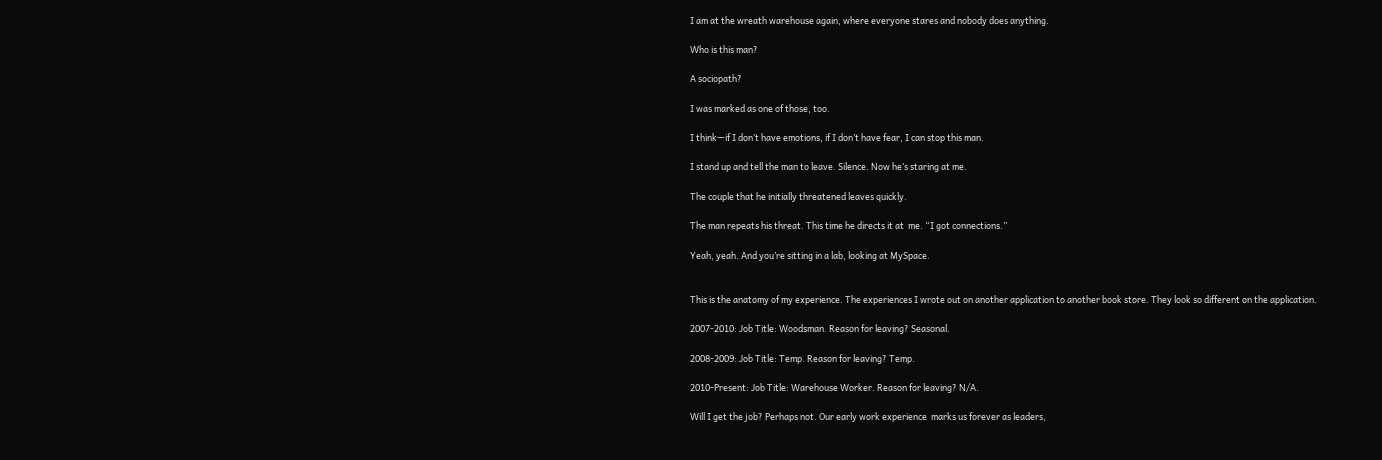I am at the wreath warehouse again, where everyone stares and nobody does anything.

Who is this man?

A sociopath?

I was marked as one of those, too.

I think—if I don’t have emotions, if I don’t have fear, I can stop this man.

I stand up and tell the man to leave. Silence. Now he’s staring at me.

The couple that he initially threatened leaves quickly.

The man repeats his threat. This time he directs it at  me. “I got connections.”

Yeah, yeah. And you’re sitting in a lab, looking at MySpace.


This is the anatomy of my experience. The experiences I wrote out on another application to another book store. They look so different on the application.

2007-2010: Job Title: Woodsman. Reason for leaving? Seasonal.

2008-2009: Job Title: Temp. Reason for leaving? Temp.

2010-Present: Job Title: Warehouse Worker. Reason for leaving? N/A.

Will I get the job? Perhaps not. Our early work experience  marks us forever as leaders,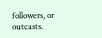followers, or outcasts.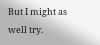But I might as well try.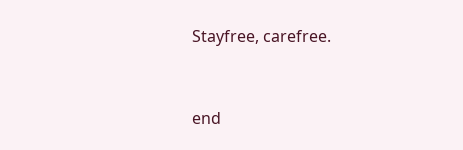Stayfree, carefree.


end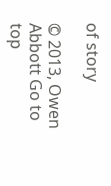of story

© 2013, Owen Abbott Go to top